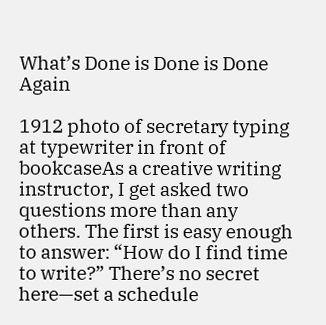What’s Done is Done is Done Again

1912 photo of secretary typing at typewriter in front of bookcaseAs a creative writing instructor, I get asked two questions more than any others. The first is easy enough to answer: “How do I find time to write?” There’s no secret here—set a schedule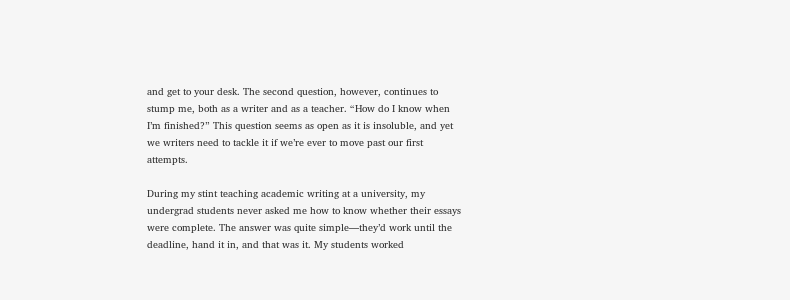and get to your desk. The second question, however, continues to stump me, both as a writer and as a teacher. “How do I know when I’m finished?” This question seems as open as it is insoluble, and yet we writers need to tackle it if we’re ever to move past our first attempts.

During my stint teaching academic writing at a university, my undergrad students never asked me how to know whether their essays were complete. The answer was quite simple—they’d work until the deadline, hand it in, and that was it. My students worked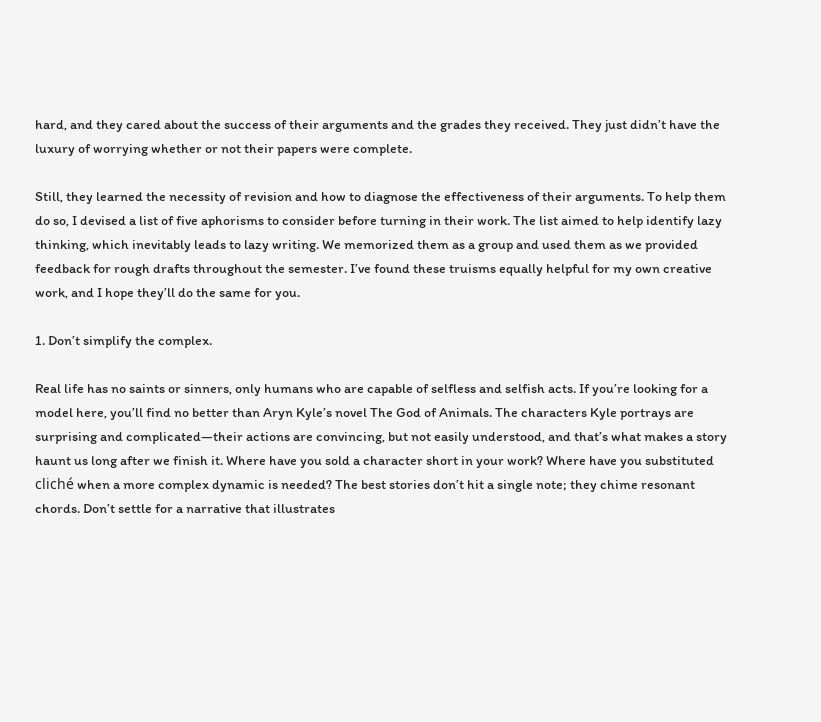hard, and they cared about the success of their arguments and the grades they received. They just didn’t have the luxury of worrying whether or not their papers were complete.

Still, they learned the necessity of revision and how to diagnose the effectiveness of their arguments. To help them do so, I devised a list of five aphorisms to consider before turning in their work. The list aimed to help identify lazy thinking, which inevitably leads to lazy writing. We memorized them as a group and used them as we provided feedback for rough drafts throughout the semester. I’ve found these truisms equally helpful for my own creative work, and I hope they’ll do the same for you.

1. Don’t simplify the complex.

Real life has no saints or sinners, only humans who are capable of selfless and selfish acts. If you’re looking for a model here, you’ll find no better than Aryn Kyle’s novel The God of Animals. The characters Kyle portrays are surprising and complicated—their actions are convincing, but not easily understood, and that’s what makes a story haunt us long after we finish it. Where have you sold a character short in your work? Where have you substituted cliché when a more complex dynamic is needed? The best stories don’t hit a single note; they chime resonant chords. Don’t settle for a narrative that illustrates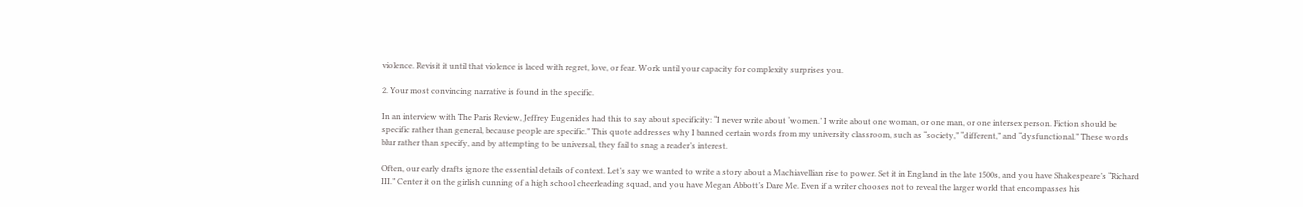violence. Revisit it until that violence is laced with regret, love, or fear. Work until your capacity for complexity surprises you.

2. Your most convincing narrative is found in the specific.

In an interview with The Paris Review, Jeffrey Eugenides had this to say about specificity: “I never write about ‘women.’ I write about one woman, or one man, or one intersex person. Fiction should be specific rather than general, because people are specific.” This quote addresses why I banned certain words from my university classroom, such as “society,” “different,” and “dysfunctional.” These words blur rather than specify, and by attempting to be universal, they fail to snag a reader’s interest.

Often, our early drafts ignore the essential details of context. Let’s say we wanted to write a story about a Machiavellian rise to power. Set it in England in the late 1500s, and you have Shakespeare’s “Richard III.” Center it on the girlish cunning of a high school cheerleading squad, and you have Megan Abbott’s Dare Me. Even if a writer chooses not to reveal the larger world that encompasses his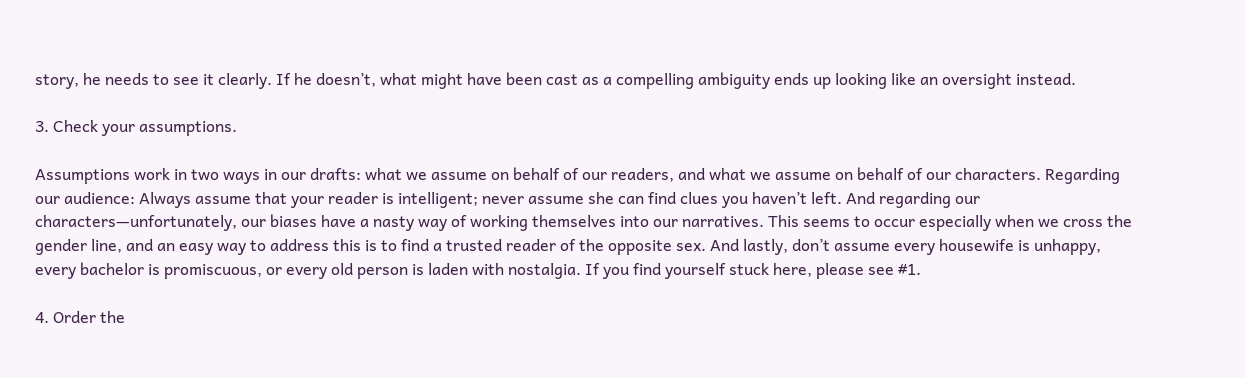story, he needs to see it clearly. If he doesn’t, what might have been cast as a compelling ambiguity ends up looking like an oversight instead.

3. Check your assumptions.

Assumptions work in two ways in our drafts: what we assume on behalf of our readers, and what we assume on behalf of our characters. Regarding our audience: Always assume that your reader is intelligent; never assume she can find clues you haven’t left. And regarding our characters—unfortunately, our biases have a nasty way of working themselves into our narratives. This seems to occur especially when we cross the gender line, and an easy way to address this is to find a trusted reader of the opposite sex. And lastly, don’t assume every housewife is unhappy, every bachelor is promiscuous, or every old person is laden with nostalgia. If you find yourself stuck here, please see #1.

4. Order the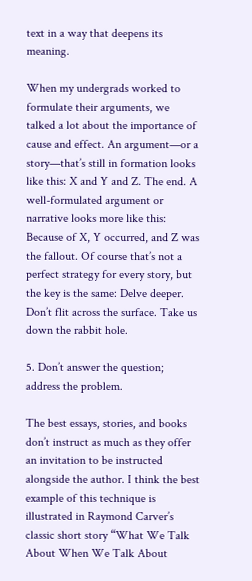text in a way that deepens its meaning.

When my undergrads worked to formulate their arguments, we talked a lot about the importance of cause and effect. An argument—or a story—that’s still in formation looks like this: X and Y and Z. The end. A well-formulated argument or narrative looks more like this: Because of X, Y occurred, and Z was the fallout. Of course that’s not a perfect strategy for every story, but the key is the same: Delve deeper. Don’t flit across the surface. Take us down the rabbit hole.

5. Don’t answer the question; address the problem.

The best essays, stories, and books don’t instruct as much as they offer an invitation to be instructed alongside the author. I think the best example of this technique is illustrated in Raymond Carver’s classic short story “What We Talk About When We Talk About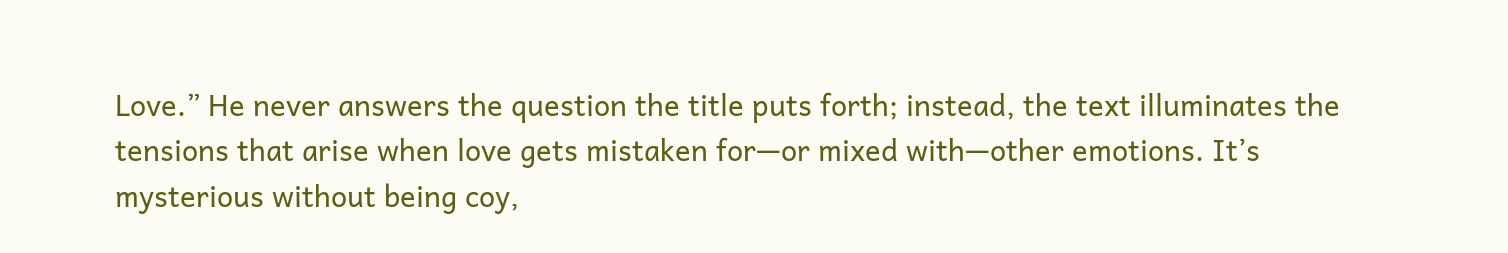Love.” He never answers the question the title puts forth; instead, the text illuminates the tensions that arise when love gets mistaken for—or mixed with—other emotions. It’s mysterious without being coy,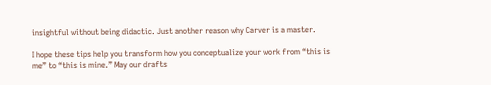insightful without being didactic. Just another reason why Carver is a master.

I hope these tips help you transform how you conceptualize your work from “this is me” to “this is mine.” May our drafts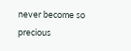never become so precious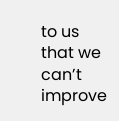to us that we can’t improve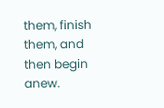them, finish them, and then begin anew.